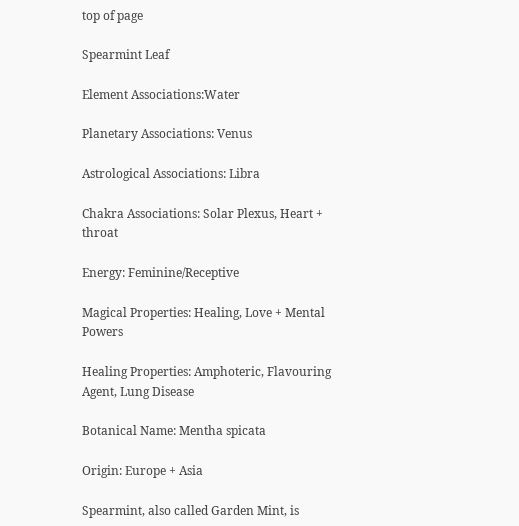top of page

Spearmint Leaf

Element Associations:Water

Planetary Associations: Venus

Astrological Associations: Libra

Chakra Associations: Solar Plexus, Heart + throat

Energy: Feminine/Receptive

Magical Properties: Healing, Love + Mental Powers

Healing Properties: Amphoteric, Flavouring Agent, Lung Disease

Botanical Name: Mentha spicata

Origin: Europe + Asia

Spearmint, also called Garden Mint, is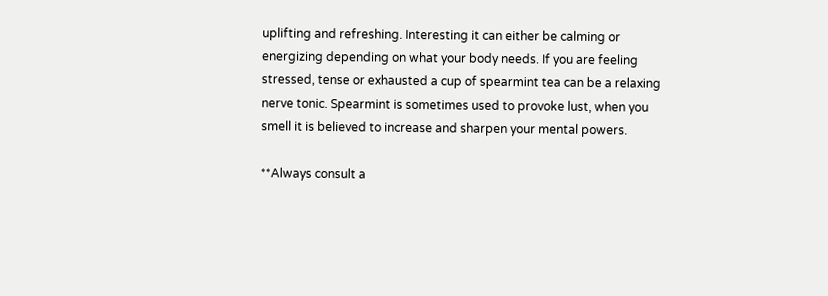uplifting and refreshing. Interesting it can either be calming or energizing depending on what your body needs. If you are feeling stressed, tense or exhausted a cup of spearmint tea can be a relaxing nerve tonic. Spearmint is sometimes used to provoke lust, when you smell it is believed to increase and sharpen your mental powers.

**Always consult a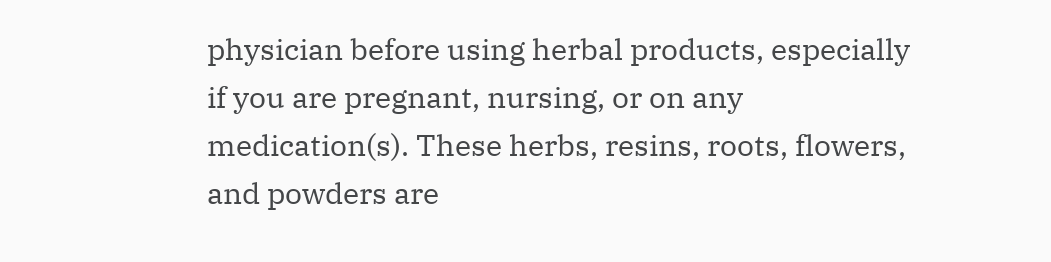physician before using herbal products, especially if you are pregnant, nursing, or on any medication(s). These herbs, resins, roots, flowers, and powders are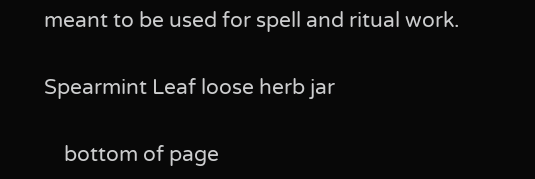meant to be used for spell and ritual work.

Spearmint Leaf loose herb jar

    bottom of page